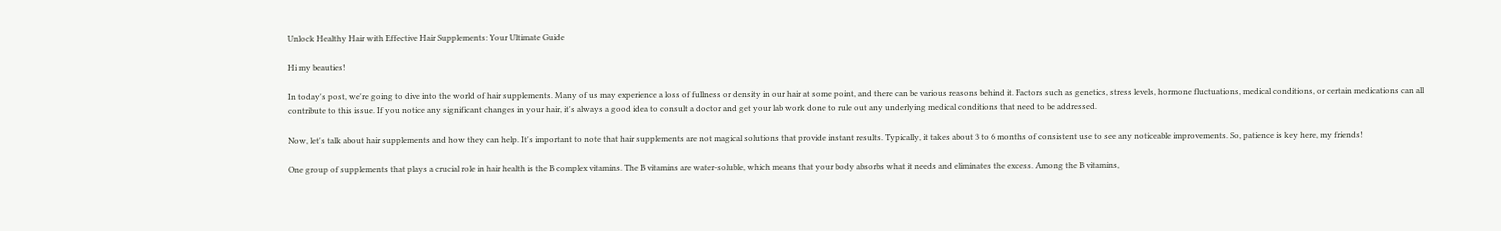Unlock Healthy Hair with Effective Hair Supplements: Your Ultimate Guide

Hi my beauties!

In today's post, we're going to dive into the world of hair supplements. Many of us may experience a loss of fullness or density in our hair at some point, and there can be various reasons behind it. Factors such as genetics, stress levels, hormone fluctuations, medical conditions, or certain medications can all contribute to this issue. If you notice any significant changes in your hair, it's always a good idea to consult a doctor and get your lab work done to rule out any underlying medical conditions that need to be addressed.

Now, let's talk about hair supplements and how they can help. It's important to note that hair supplements are not magical solutions that provide instant results. Typically, it takes about 3 to 6 months of consistent use to see any noticeable improvements. So, patience is key here, my friends!

One group of supplements that plays a crucial role in hair health is the B complex vitamins. The B vitamins are water-soluble, which means that your body absorbs what it needs and eliminates the excess. Among the B vitamins,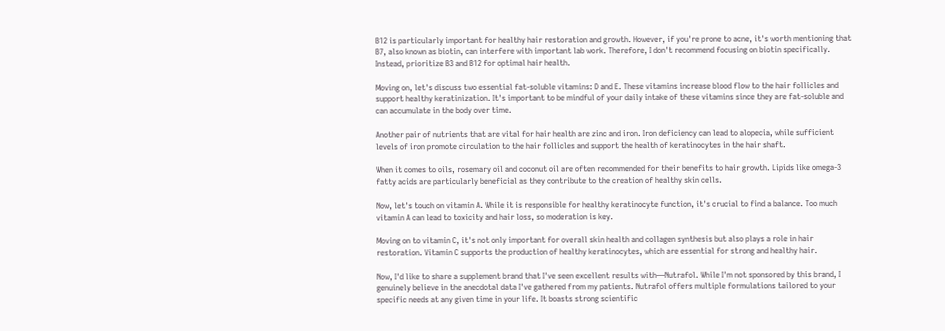B12 is particularly important for healthy hair restoration and growth. However, if you're prone to acne, it's worth mentioning that B7, also known as biotin, can interfere with important lab work. Therefore, I don't recommend focusing on biotin specifically. Instead, prioritize B3 and B12 for optimal hair health.

Moving on, let's discuss two essential fat-soluble vitamins: D and E. These vitamins increase blood flow to the hair follicles and support healthy keratinization. It's important to be mindful of your daily intake of these vitamins since they are fat-soluble and can accumulate in the body over time.

Another pair of nutrients that are vital for hair health are zinc and iron. Iron deficiency can lead to alopecia, while sufficient levels of iron promote circulation to the hair follicles and support the health of keratinocytes in the hair shaft.

When it comes to oils, rosemary oil and coconut oil are often recommended for their benefits to hair growth. Lipids like omega-3 fatty acids are particularly beneficial as they contribute to the creation of healthy skin cells.

Now, let's touch on vitamin A. While it is responsible for healthy keratinocyte function, it's crucial to find a balance. Too much vitamin A can lead to toxicity and hair loss, so moderation is key.

Moving on to vitamin C, it's not only important for overall skin health and collagen synthesis but also plays a role in hair restoration. Vitamin C supports the production of healthy keratinocytes, which are essential for strong and healthy hair.

Now, I'd like to share a supplement brand that I've seen excellent results with—Nutrafol. While I'm not sponsored by this brand, I genuinely believe in the anecdotal data I've gathered from my patients. Nutrafol offers multiple formulations tailored to your specific needs at any given time in your life. It boasts strong scientific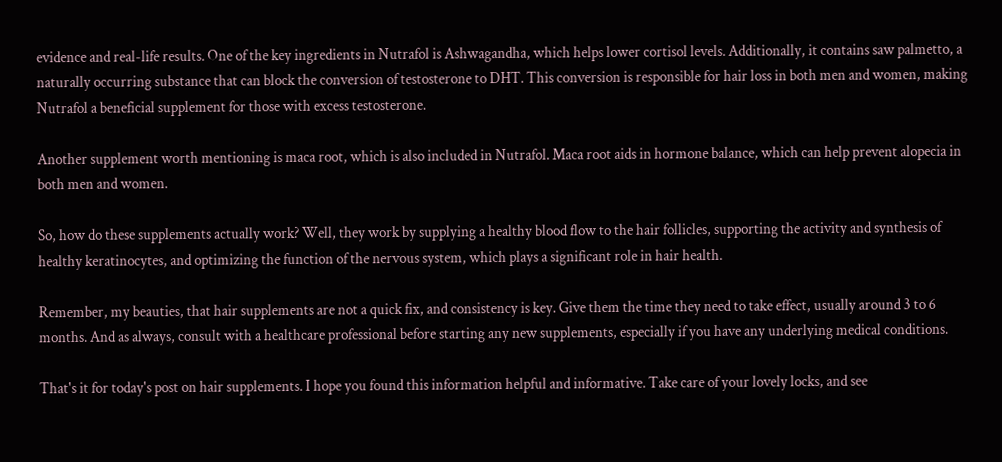evidence and real-life results. One of the key ingredients in Nutrafol is Ashwagandha, which helps lower cortisol levels. Additionally, it contains saw palmetto, a naturally occurring substance that can block the conversion of testosterone to DHT. This conversion is responsible for hair loss in both men and women, making Nutrafol a beneficial supplement for those with excess testosterone.

Another supplement worth mentioning is maca root, which is also included in Nutrafol. Maca root aids in hormone balance, which can help prevent alopecia in both men and women.

So, how do these supplements actually work? Well, they work by supplying a healthy blood flow to the hair follicles, supporting the activity and synthesis of healthy keratinocytes, and optimizing the function of the nervous system, which plays a significant role in hair health.

Remember, my beauties, that hair supplements are not a quick fix, and consistency is key. Give them the time they need to take effect, usually around 3 to 6 months. And as always, consult with a healthcare professional before starting any new supplements, especially if you have any underlying medical conditions.

That's it for today's post on hair supplements. I hope you found this information helpful and informative. Take care of your lovely locks, and see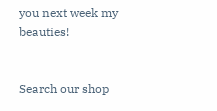you next week my beauties!


Search our shop